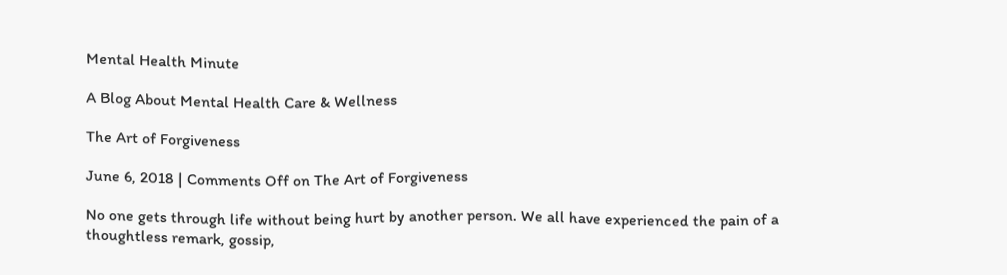Mental Health Minute

A Blog About Mental Health Care & Wellness

The Art of Forgiveness

June 6, 2018 | Comments Off on The Art of Forgiveness

No one gets through life without being hurt by another person. We all have experienced the pain of a thoughtless remark, gossip,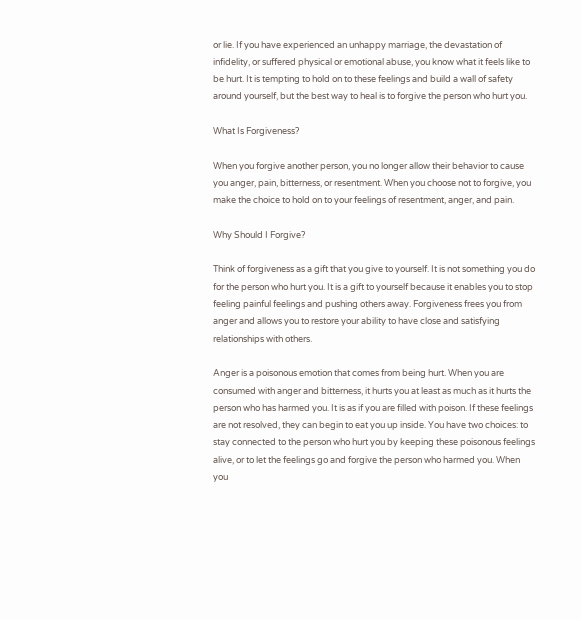or lie. If you have experienced an unhappy marriage, the devastation of infidelity, or suffered physical or emotional abuse, you know what it feels like to be hurt. It is tempting to hold on to these feelings and build a wall of safety around yourself, but the best way to heal is to forgive the person who hurt you.

What Is Forgiveness?

When you forgive another person, you no longer allow their behavior to cause you anger, pain, bitterness, or resentment. When you choose not to forgive, you make the choice to hold on to your feelings of resentment, anger, and pain.

Why Should I Forgive?

Think of forgiveness as a gift that you give to yourself. It is not something you do for the person who hurt you. It is a gift to yourself because it enables you to stop feeling painful feelings and pushing others away. Forgiveness frees you from anger and allows you to restore your ability to have close and satisfying relationships with others.

Anger is a poisonous emotion that comes from being hurt. When you are consumed with anger and bitterness, it hurts you at least as much as it hurts the person who has harmed you. It is as if you are filled with poison. If these feelings are not resolved, they can begin to eat you up inside. You have two choices: to stay connected to the person who hurt you by keeping these poisonous feelings alive, or to let the feelings go and forgive the person who harmed you. When you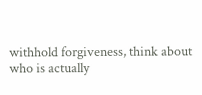withhold forgiveness, think about who is actually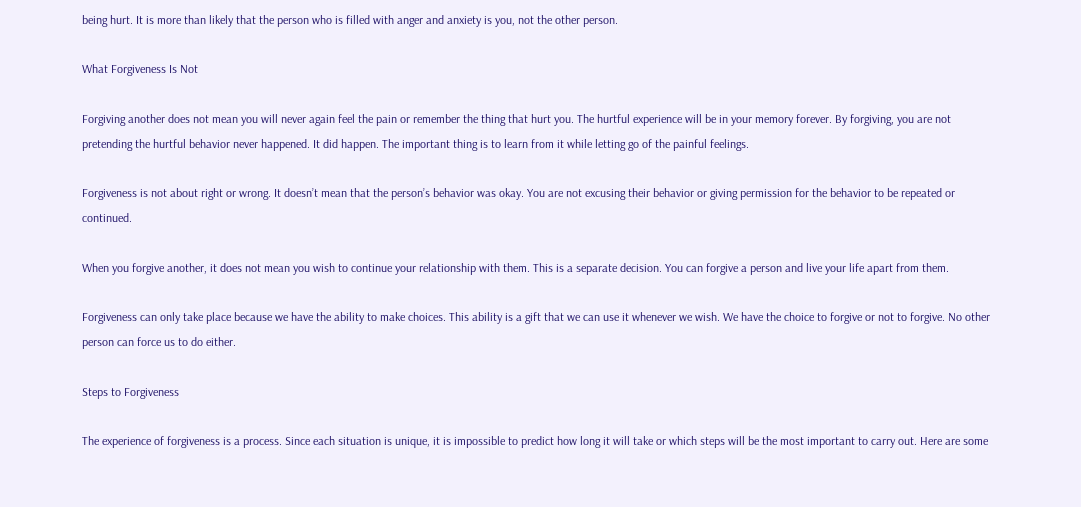being hurt. It is more than likely that the person who is filled with anger and anxiety is you, not the other person.

What Forgiveness Is Not

Forgiving another does not mean you will never again feel the pain or remember the thing that hurt you. The hurtful experience will be in your memory forever. By forgiving, you are not pretending the hurtful behavior never happened. It did happen. The important thing is to learn from it while letting go of the painful feelings.

Forgiveness is not about right or wrong. It doesn’t mean that the person’s behavior was okay. You are not excusing their behavior or giving permission for the behavior to be repeated or continued.

When you forgive another, it does not mean you wish to continue your relationship with them. This is a separate decision. You can forgive a person and live your life apart from them.

Forgiveness can only take place because we have the ability to make choices. This ability is a gift that we can use it whenever we wish. We have the choice to forgive or not to forgive. No other person can force us to do either.

Steps to Forgiveness

The experience of forgiveness is a process. Since each situation is unique, it is impossible to predict how long it will take or which steps will be the most important to carry out. Here are some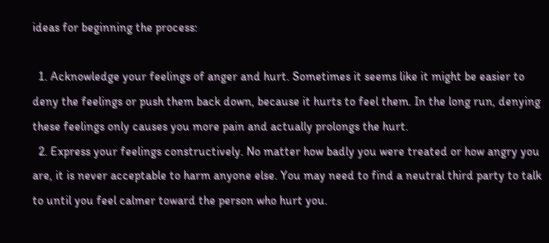ideas for beginning the process:

  1. Acknowledge your feelings of anger and hurt. Sometimes it seems like it might be easier to deny the feelings or push them back down, because it hurts to feel them. In the long run, denying these feelings only causes you more pain and actually prolongs the hurt.
  2. Express your feelings constructively. No matter how badly you were treated or how angry you are, it is never acceptable to harm anyone else. You may need to find a neutral third party to talk to until you feel calmer toward the person who hurt you.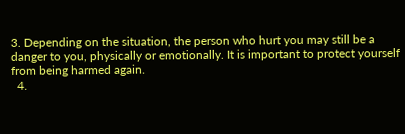3. Depending on the situation, the person who hurt you may still be a danger to you, physically or emotionally. It is important to protect yourself from being harmed again.
  4.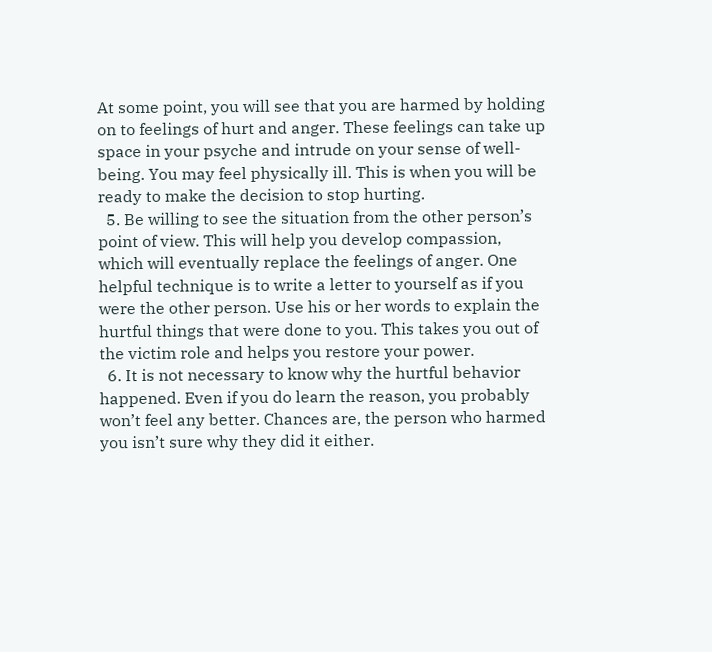At some point, you will see that you are harmed by holding on to feelings of hurt and anger. These feelings can take up space in your psyche and intrude on your sense of well-being. You may feel physically ill. This is when you will be ready to make the decision to stop hurting.
  5. Be willing to see the situation from the other person’s point of view. This will help you develop compassion, which will eventually replace the feelings of anger. One helpful technique is to write a letter to yourself as if you were the other person. Use his or her words to explain the hurtful things that were done to you. This takes you out of the victim role and helps you restore your power.
  6. It is not necessary to know why the hurtful behavior happened. Even if you do learn the reason, you probably won’t feel any better. Chances are, the person who harmed you isn’t sure why they did it either.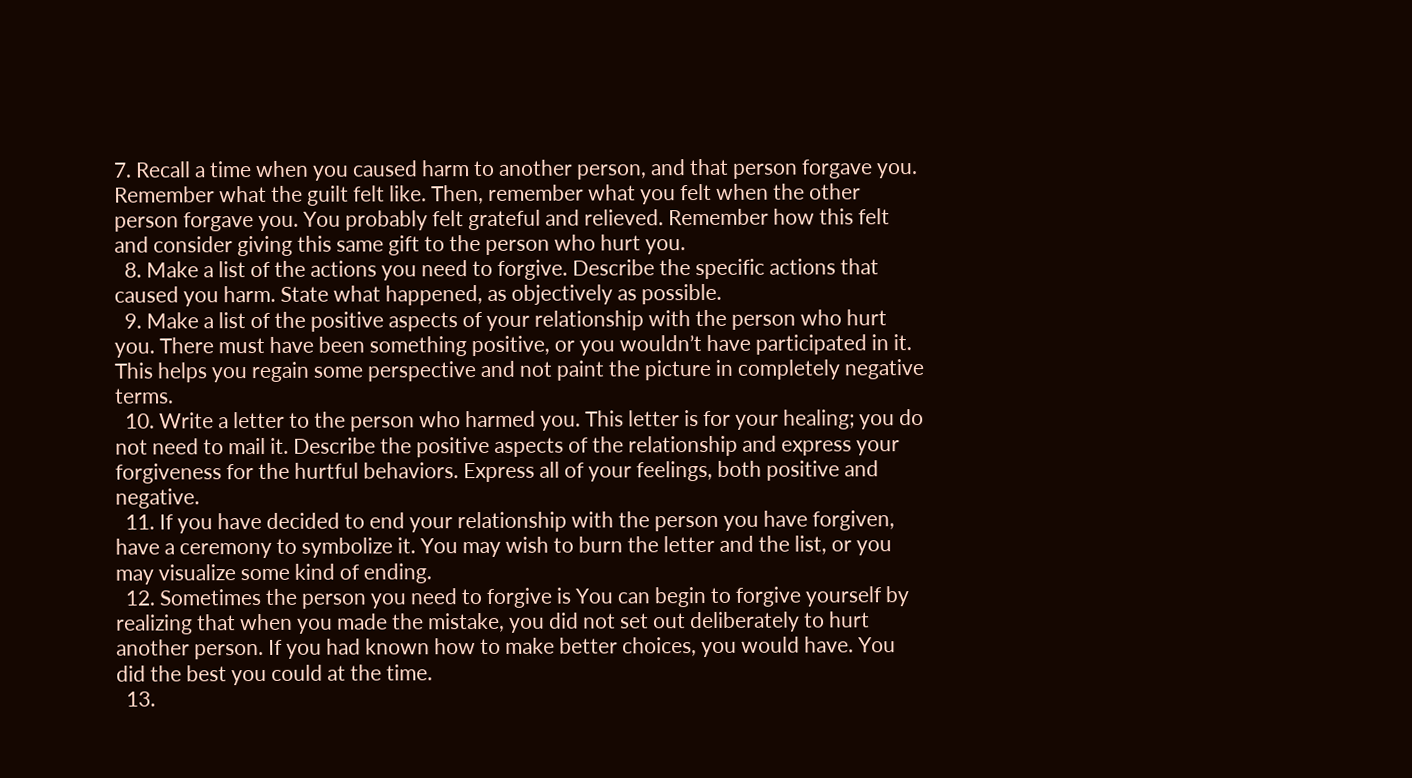7. Recall a time when you caused harm to another person, and that person forgave you. Remember what the guilt felt like. Then, remember what you felt when the other person forgave you. You probably felt grateful and relieved. Remember how this felt and consider giving this same gift to the person who hurt you.
  8. Make a list of the actions you need to forgive. Describe the specific actions that caused you harm. State what happened, as objectively as possible.
  9. Make a list of the positive aspects of your relationship with the person who hurt you. There must have been something positive, or you wouldn’t have participated in it. This helps you regain some perspective and not paint the picture in completely negative terms.
  10. Write a letter to the person who harmed you. This letter is for your healing; you do not need to mail it. Describe the positive aspects of the relationship and express your forgiveness for the hurtful behaviors. Express all of your feelings, both positive and negative.
  11. If you have decided to end your relationship with the person you have forgiven, have a ceremony to symbolize it. You may wish to burn the letter and the list, or you may visualize some kind of ending.
  12. Sometimes the person you need to forgive is You can begin to forgive yourself by realizing that when you made the mistake, you did not set out deliberately to hurt another person. If you had known how to make better choices, you would have. You did the best you could at the time.
  13.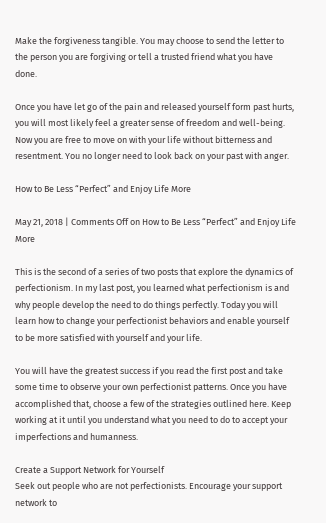Make the forgiveness tangible. You may choose to send the letter to the person you are forgiving or tell a trusted friend what you have done.

Once you have let go of the pain and released yourself form past hurts, you will most likely feel a greater sense of freedom and well-being. Now you are free to move on with your life without bitterness and resentment. You no longer need to look back on your past with anger.

How to Be Less “Perfect” and Enjoy Life More

May 21, 2018 | Comments Off on How to Be Less “Perfect” and Enjoy Life More

This is the second of a series of two posts that explore the dynamics of perfectionism. In my last post, you learned what perfectionism is and why people develop the need to do things perfectly. Today you will learn how to change your perfectionist behaviors and enable yourself to be more satisfied with yourself and your life.

You will have the greatest success if you read the first post and take some time to observe your own perfectionist patterns. Once you have accomplished that, choose a few of the strategies outlined here. Keep working at it until you understand what you need to do to accept your imperfections and humanness.

Create a Support Network for Yourself
Seek out people who are not perfectionists. Encourage your support network to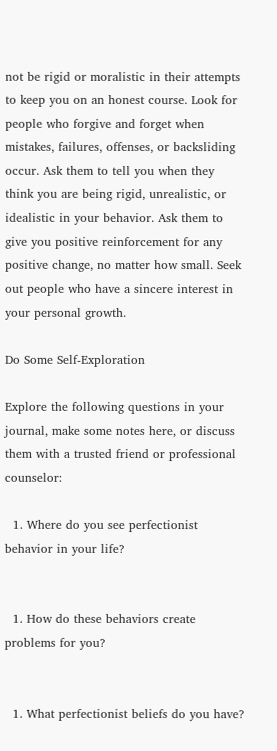not be rigid or moralistic in their attempts to keep you on an honest course. Look for people who forgive and forget when mistakes, failures, offenses, or backsliding occur. Ask them to tell you when they think you are being rigid, unrealistic, or idealistic in your behavior. Ask them to give you positive reinforcement for any positive change, no matter how small. Seek out people who have a sincere interest in your personal growth.

Do Some Self-Exploration

Explore the following questions in your journal, make some notes here, or discuss them with a trusted friend or professional counselor:

  1. Where do you see perfectionist behavior in your life?


  1. How do these behaviors create problems for you?


  1. What perfectionist beliefs do you have?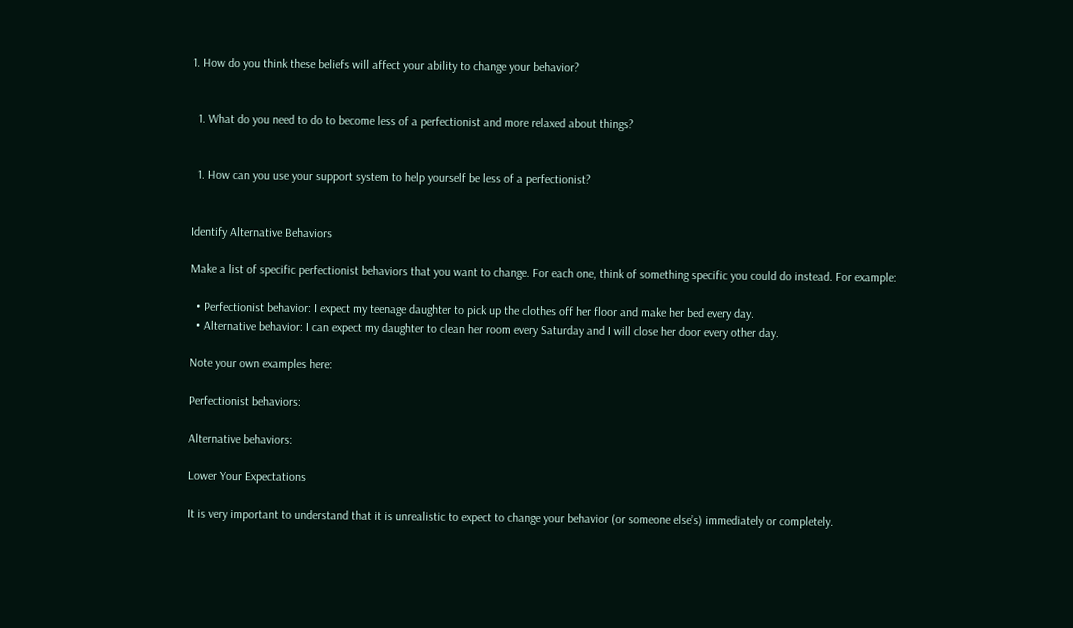1. How do you think these beliefs will affect your ability to change your behavior?


  1. What do you need to do to become less of a perfectionist and more relaxed about things?


  1. How can you use your support system to help yourself be less of a perfectionist?


Identify Alternative Behaviors

Make a list of specific perfectionist behaviors that you want to change. For each one, think of something specific you could do instead. For example:

  • Perfectionist behavior: I expect my teenage daughter to pick up the clothes off her floor and make her bed every day.
  • Alternative behavior: I can expect my daughter to clean her room every Saturday and I will close her door every other day.

Note your own examples here:

Perfectionist behaviors:

Alternative behaviors:

Lower Your Expectations

It is very important to understand that it is unrealistic to expect to change your behavior (or someone else’s) immediately or completely.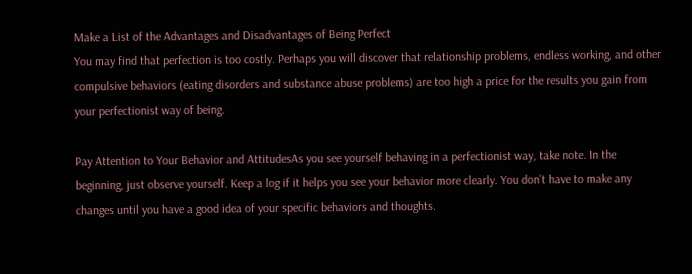Make a List of the Advantages and Disadvantages of Being Perfect
You may find that perfection is too costly. Perhaps you will discover that relationship problems, endless working, and other compulsive behaviors (eating disorders and substance abuse problems) are too high a price for the results you gain from your perfectionist way of being.

Pay Attention to Your Behavior and AttitudesAs you see yourself behaving in a perfectionist way, take note. In the beginning, just observe yourself. Keep a log if it helps you see your behavior more clearly. You don’t have to make any changes until you have a good idea of your specific behaviors and thoughts.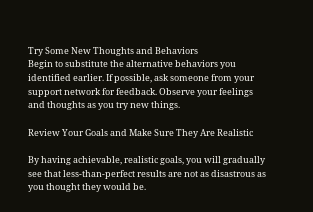Try Some New Thoughts and Behaviors
Begin to substitute the alternative behaviors you identified earlier. If possible, ask someone from your support network for feedback. Observe your feelings and thoughts as you try new things.

Review Your Goals and Make Sure They Are Realistic

By having achievable, realistic goals, you will gradually see that less-than-perfect results are not as disastrous as you thought they would be.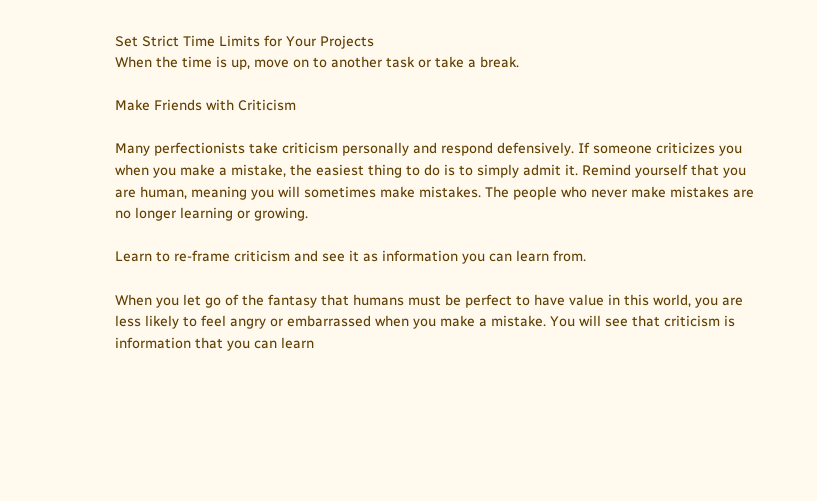Set Strict Time Limits for Your Projects
When the time is up, move on to another task or take a break.

Make Friends with Criticism

Many perfectionists take criticism personally and respond defensively. If someone criticizes you when you make a mistake, the easiest thing to do is to simply admit it. Remind yourself that you are human, meaning you will sometimes make mistakes. The people who never make mistakes are no longer learning or growing.

Learn to re-frame criticism and see it as information you can learn from.

When you let go of the fantasy that humans must be perfect to have value in this world, you are less likely to feel angry or embarrassed when you make a mistake. You will see that criticism is information that you can learn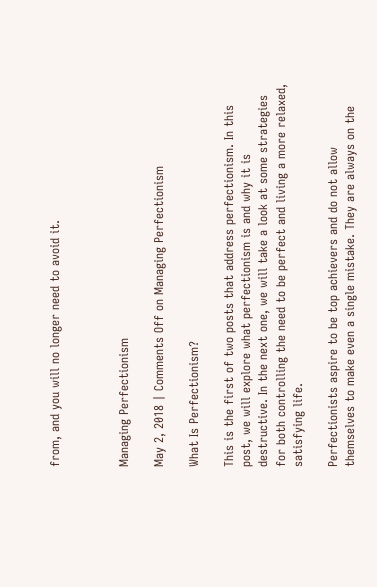from, and you will no longer need to avoid it.



Managing Perfectionism

May 2, 2018 | Comments Off on Managing Perfectionism

What Is Perfectionism?

This is the first of two posts that address perfectionism. In this post, we will explore what perfectionism is and why it is destructive. In the next one, we will take a look at some strategies for both controlling the need to be perfect and living a more relaxed, satisfying life.

Perfectionists aspire to be top achievers and do not allow themselves to make even a single mistake. They are always on the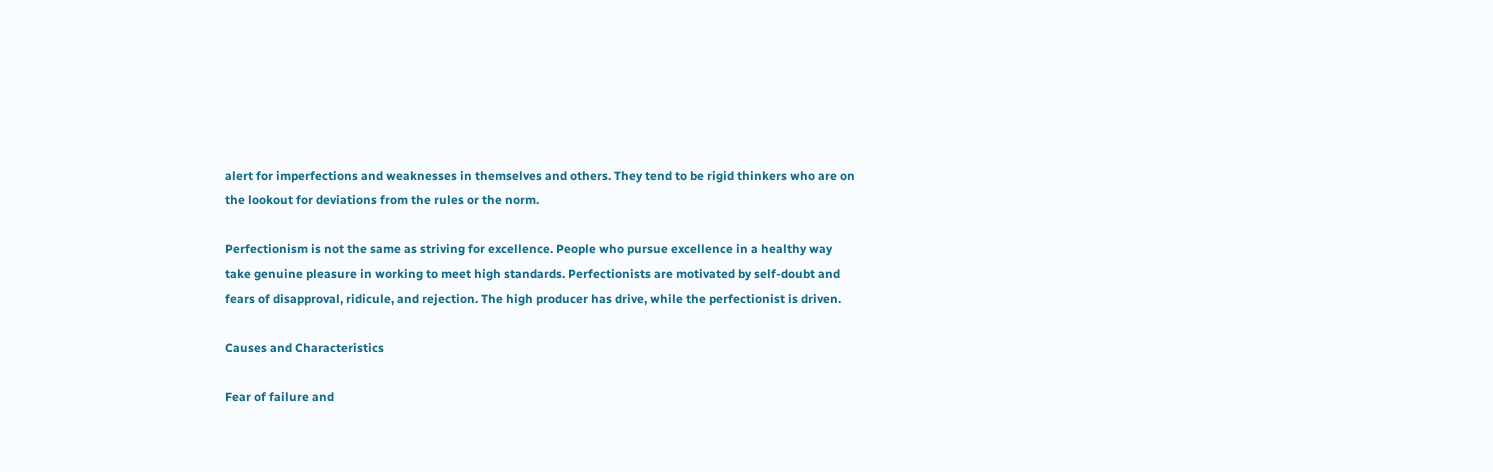alert for imperfections and weaknesses in themselves and others. They tend to be rigid thinkers who are on the lookout for deviations from the rules or the norm.

Perfectionism is not the same as striving for excellence. People who pursue excellence in a healthy way take genuine pleasure in working to meet high standards. Perfectionists are motivated by self-doubt and fears of disapproval, ridicule, and rejection. The high producer has drive, while the perfectionist is driven.

Causes and Characteristics

Fear of failure and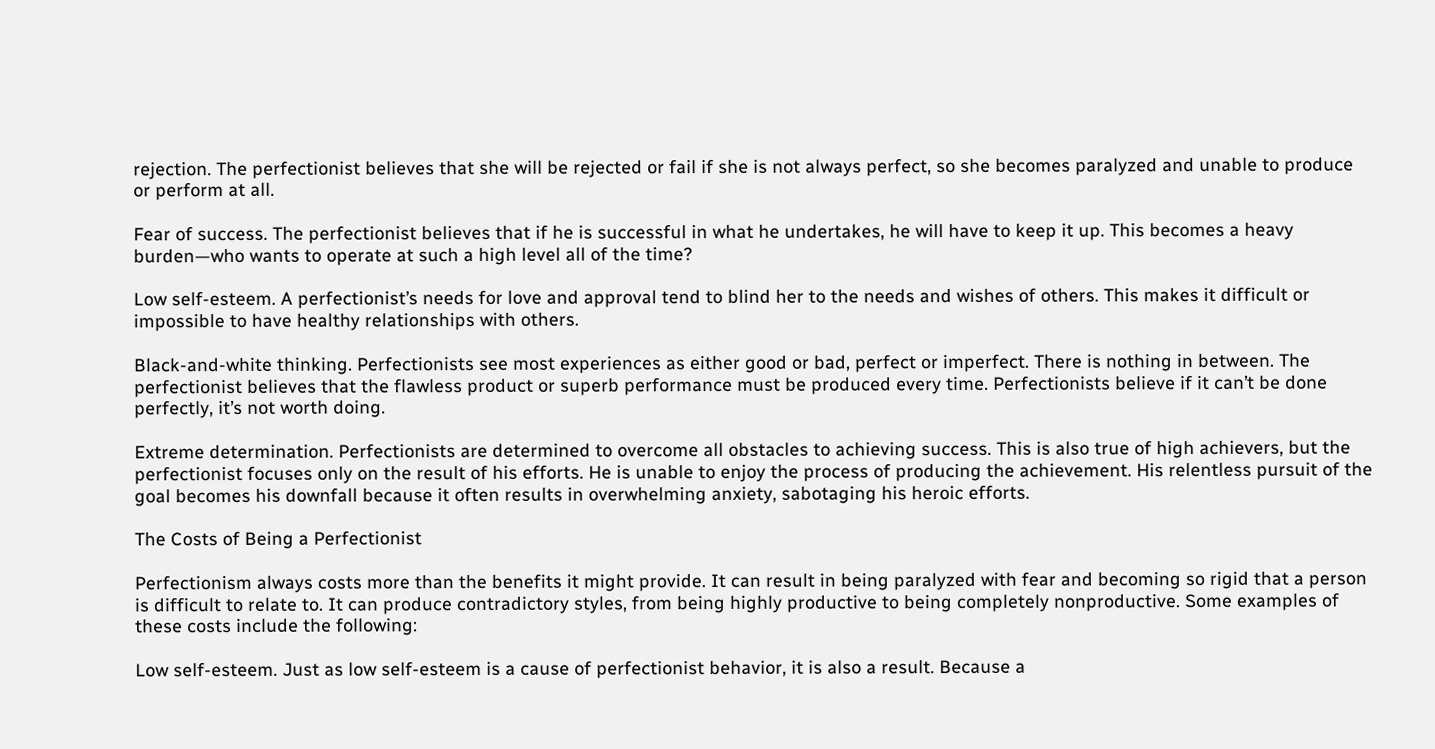rejection. The perfectionist believes that she will be rejected or fail if she is not always perfect, so she becomes paralyzed and unable to produce or perform at all.

Fear of success. The perfectionist believes that if he is successful in what he undertakes, he will have to keep it up. This becomes a heavy burden—who wants to operate at such a high level all of the time?

Low self-esteem. A perfectionist’s needs for love and approval tend to blind her to the needs and wishes of others. This makes it difficult or impossible to have healthy relationships with others.

Black-and-white thinking. Perfectionists see most experiences as either good or bad, perfect or imperfect. There is nothing in between. The perfectionist believes that the flawless product or superb performance must be produced every time. Perfectionists believe if it can’t be done perfectly, it’s not worth doing.

Extreme determination. Perfectionists are determined to overcome all obstacles to achieving success. This is also true of high achievers, but the perfectionist focuses only on the result of his efforts. He is unable to enjoy the process of producing the achievement. His relentless pursuit of the goal becomes his downfall because it often results in overwhelming anxiety, sabotaging his heroic efforts.

The Costs of Being a Perfectionist

Perfectionism always costs more than the benefits it might provide. It can result in being paralyzed with fear and becoming so rigid that a person is difficult to relate to. It can produce contradictory styles, from being highly productive to being completely nonproductive. Some examples of these costs include the following:

Low self-esteem. Just as low self-esteem is a cause of perfectionist behavior, it is also a result. Because a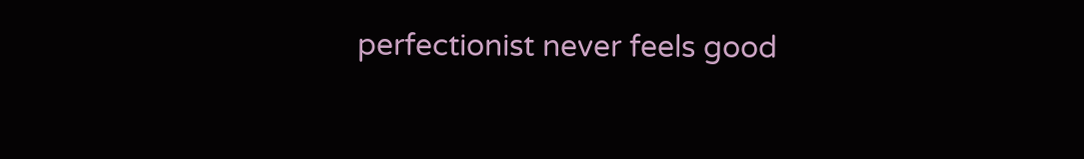perfectionist never feels good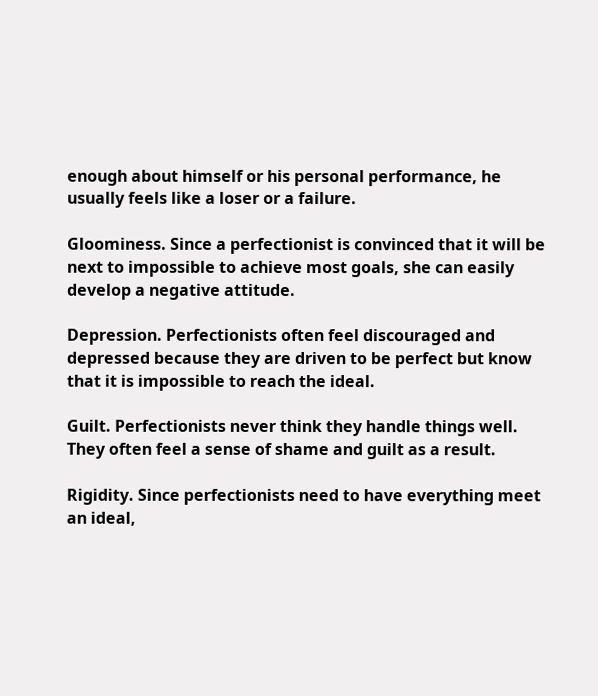enough about himself or his personal performance, he usually feels like a loser or a failure.

Gloominess. Since a perfectionist is convinced that it will be next to impossible to achieve most goals, she can easily develop a negative attitude.

Depression. Perfectionists often feel discouraged and depressed because they are driven to be perfect but know that it is impossible to reach the ideal.

Guilt. Perfectionists never think they handle things well. They often feel a sense of shame and guilt as a result.

Rigidity. Since perfectionists need to have everything meet an ideal,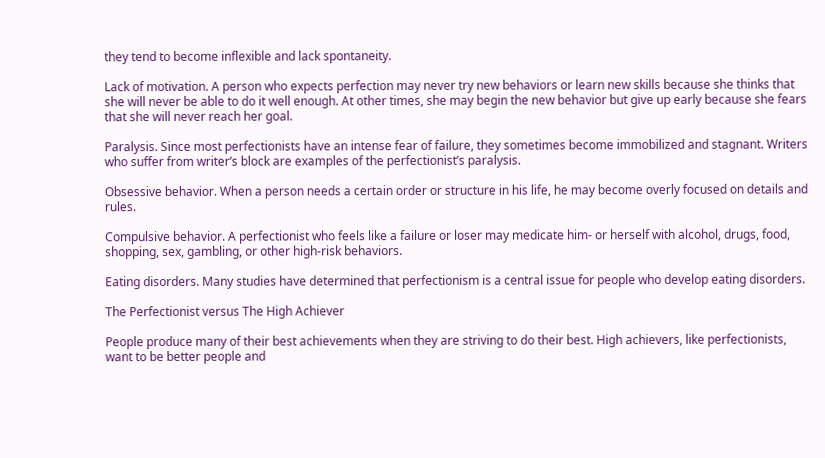they tend to become inflexible and lack spontaneity.

Lack of motivation. A person who expects perfection may never try new behaviors or learn new skills because she thinks that she will never be able to do it well enough. At other times, she may begin the new behavior but give up early because she fears that she will never reach her goal.

Paralysis. Since most perfectionists have an intense fear of failure, they sometimes become immobilized and stagnant. Writers who suffer from writer’s block are examples of the perfectionist’s paralysis.

Obsessive behavior. When a person needs a certain order or structure in his life, he may become overly focused on details and rules.

Compulsive behavior. A perfectionist who feels like a failure or loser may medicate him- or herself with alcohol, drugs, food, shopping, sex, gambling, or other high-risk behaviors.

Eating disorders. Many studies have determined that perfectionism is a central issue for people who develop eating disorders.

The Perfectionist versus The High Achiever

People produce many of their best achievements when they are striving to do their best. High achievers, like perfectionists, want to be better people and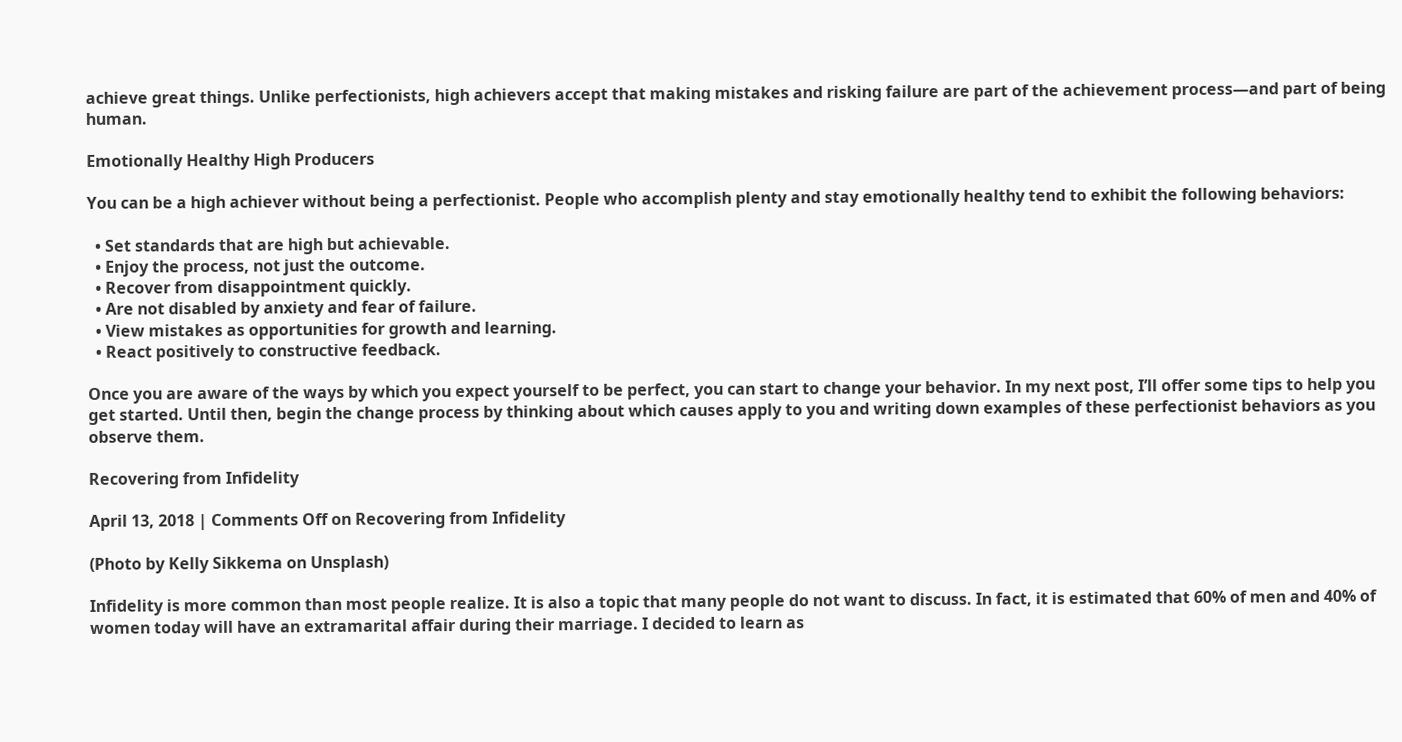achieve great things. Unlike perfectionists, high achievers accept that making mistakes and risking failure are part of the achievement process—and part of being human.

Emotionally Healthy High Producers

You can be a high achiever without being a perfectionist. People who accomplish plenty and stay emotionally healthy tend to exhibit the following behaviors:

  • Set standards that are high but achievable.
  • Enjoy the process, not just the outcome.
  • Recover from disappointment quickly.
  • Are not disabled by anxiety and fear of failure.
  • View mistakes as opportunities for growth and learning.
  • React positively to constructive feedback.

Once you are aware of the ways by which you expect yourself to be perfect, you can start to change your behavior. In my next post, I’ll offer some tips to help you get started. Until then, begin the change process by thinking about which causes apply to you and writing down examples of these perfectionist behaviors as you observe them.

Recovering from Infidelity

April 13, 2018 | Comments Off on Recovering from Infidelity

(Photo by Kelly Sikkema on Unsplash)

Infidelity is more common than most people realize. It is also a topic that many people do not want to discuss. In fact, it is estimated that 60% of men and 40% of women today will have an extramarital affair during their marriage. I decided to learn as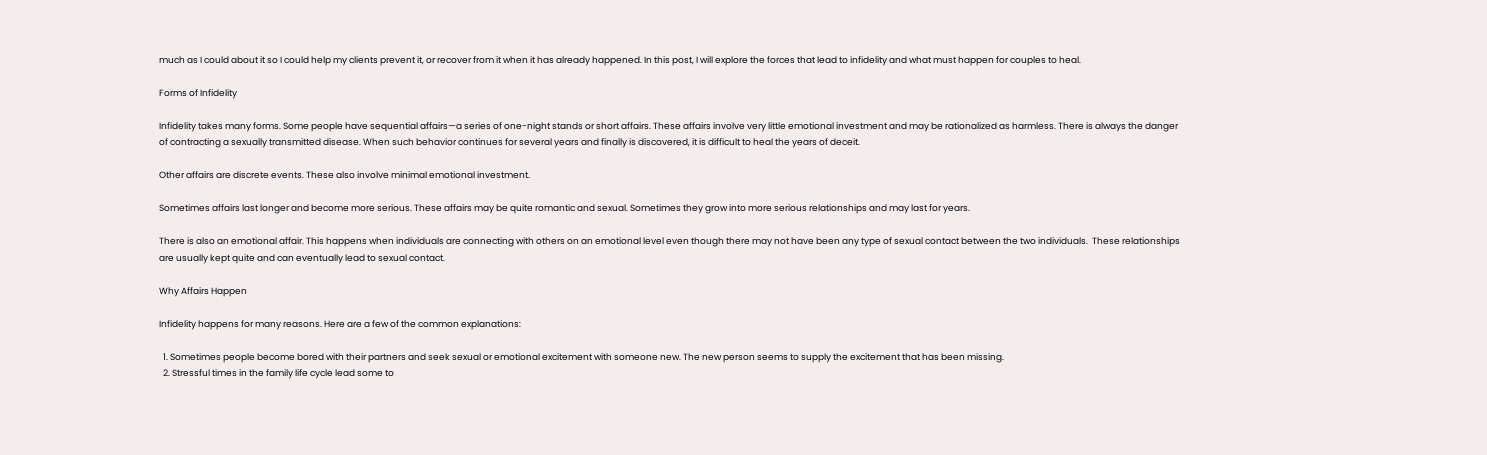much as I could about it so I could help my clients prevent it, or recover from it when it has already happened. In this post, I will explore the forces that lead to infidelity and what must happen for couples to heal.

Forms of Infidelity

Infidelity takes many forms. Some people have sequential affairs—a series of one-night stands or short affairs. These affairs involve very little emotional investment and may be rationalized as harmless. There is always the danger of contracting a sexually transmitted disease. When such behavior continues for several years and finally is discovered, it is difficult to heal the years of deceit.

Other affairs are discrete events. These also involve minimal emotional investment.

Sometimes affairs last longer and become more serious. These affairs may be quite romantic and sexual. Sometimes they grow into more serious relationships and may last for years.

There is also an emotional affair. This happens when individuals are connecting with others on an emotional level even though there may not have been any type of sexual contact between the two individuals.  These relationships are usually kept quite and can eventually lead to sexual contact.

Why Affairs Happen

Infidelity happens for many reasons. Here are a few of the common explanations:

  1. Sometimes people become bored with their partners and seek sexual or emotional excitement with someone new. The new person seems to supply the excitement that has been missing.
  2. Stressful times in the family life cycle lead some to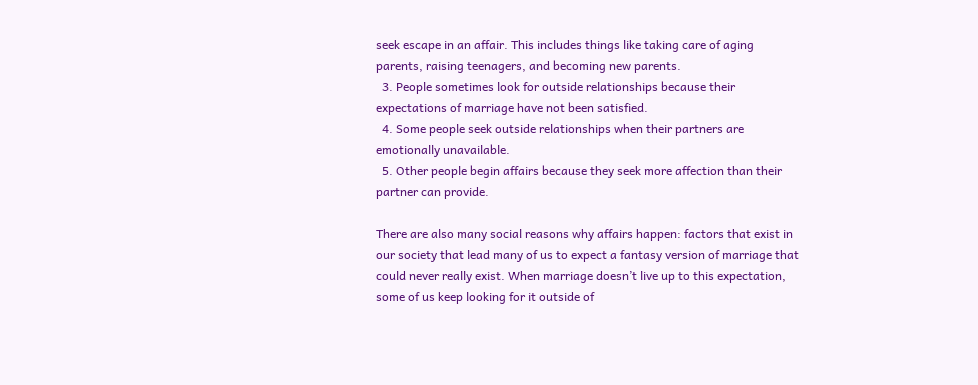seek escape in an affair. This includes things like taking care of aging parents, raising teenagers, and becoming new parents.
  3. People sometimes look for outside relationships because their expectations of marriage have not been satisfied.
  4. Some people seek outside relationships when their partners are emotionally unavailable.
  5. Other people begin affairs because they seek more affection than their partner can provide.

There are also many social reasons why affairs happen: factors that exist in our society that lead many of us to expect a fantasy version of marriage that could never really exist. When marriage doesn’t live up to this expectation, some of us keep looking for it outside of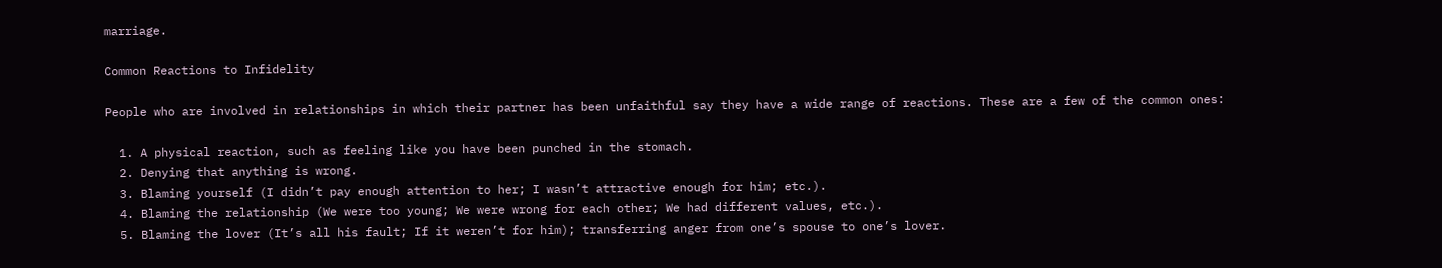marriage.

Common Reactions to Infidelity

People who are involved in relationships in which their partner has been unfaithful say they have a wide range of reactions. These are a few of the common ones:

  1. A physical reaction, such as feeling like you have been punched in the stomach.
  2. Denying that anything is wrong.
  3. Blaming yourself (I didn’t pay enough attention to her; I wasn’t attractive enough for him; etc.).
  4. Blaming the relationship (We were too young; We were wrong for each other; We had different values, etc.).
  5. Blaming the lover (It’s all his fault; If it weren’t for him); transferring anger from one’s spouse to one’s lover.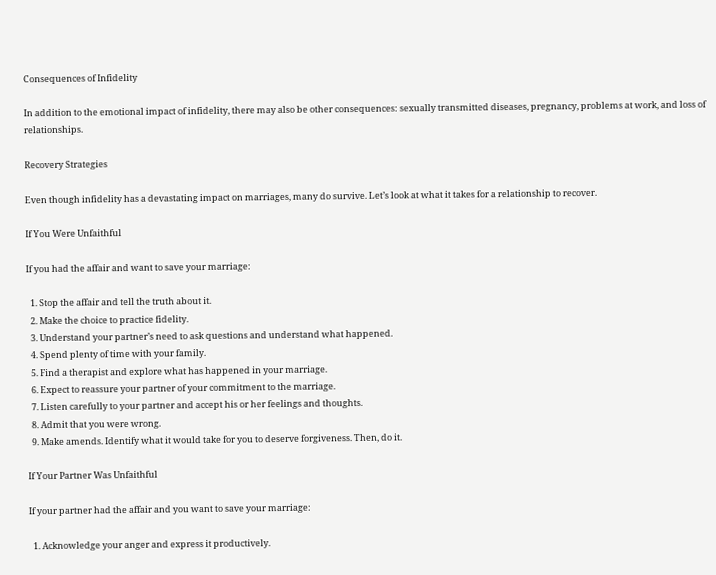Consequences of Infidelity

In addition to the emotional impact of infidelity, there may also be other consequences: sexually transmitted diseases, pregnancy, problems at work, and loss of relationships.

Recovery Strategies

Even though infidelity has a devastating impact on marriages, many do survive. Let’s look at what it takes for a relationship to recover.

If You Were Unfaithful

If you had the affair and want to save your marriage:

  1. Stop the affair and tell the truth about it.
  2. Make the choice to practice fidelity.
  3. Understand your partner’s need to ask questions and understand what happened.
  4. Spend plenty of time with your family.
  5. Find a therapist and explore what has happened in your marriage.
  6. Expect to reassure your partner of your commitment to the marriage.
  7. Listen carefully to your partner and accept his or her feelings and thoughts.
  8. Admit that you were wrong.
  9. Make amends. Identify what it would take for you to deserve forgiveness. Then, do it.

If Your Partner Was Unfaithful

If your partner had the affair and you want to save your marriage:

  1. Acknowledge your anger and express it productively.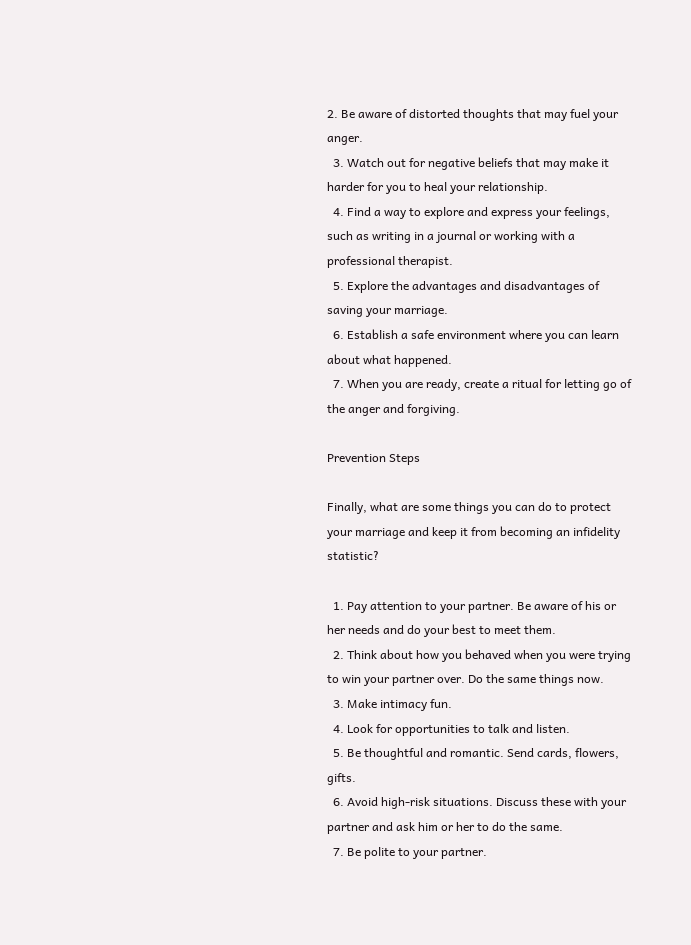2. Be aware of distorted thoughts that may fuel your anger.
  3. Watch out for negative beliefs that may make it harder for you to heal your relationship.
  4. Find a way to explore and express your feelings, such as writing in a journal or working with a professional therapist.
  5. Explore the advantages and disadvantages of saving your marriage.
  6. Establish a safe environment where you can learn about what happened.
  7. When you are ready, create a ritual for letting go of the anger and forgiving.

Prevention Steps

Finally, what are some things you can do to protect your marriage and keep it from becoming an infidelity statistic?

  1. Pay attention to your partner. Be aware of his or her needs and do your best to meet them.
  2. Think about how you behaved when you were trying to win your partner over. Do the same things now.
  3. Make intimacy fun.
  4. Look for opportunities to talk and listen.
  5. Be thoughtful and romantic. Send cards, flowers, gifts.
  6. Avoid high-risk situations. Discuss these with your partner and ask him or her to do the same.
  7. Be polite to your partner.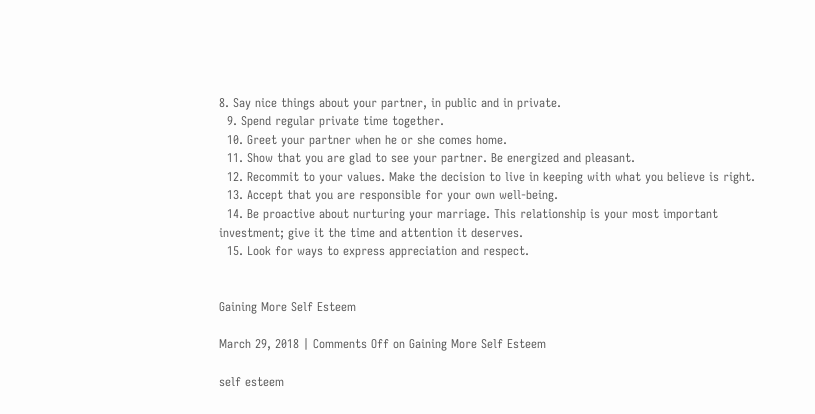8. Say nice things about your partner, in public and in private.
  9. Spend regular private time together.
  10. Greet your partner when he or she comes home.
  11. Show that you are glad to see your partner. Be energized and pleasant.
  12. Recommit to your values. Make the decision to live in keeping with what you believe is right.
  13. Accept that you are responsible for your own well-being.
  14. Be proactive about nurturing your marriage. This relationship is your most important investment; give it the time and attention it deserves.
  15. Look for ways to express appreciation and respect.


Gaining More Self Esteem

March 29, 2018 | Comments Off on Gaining More Self Esteem

self esteem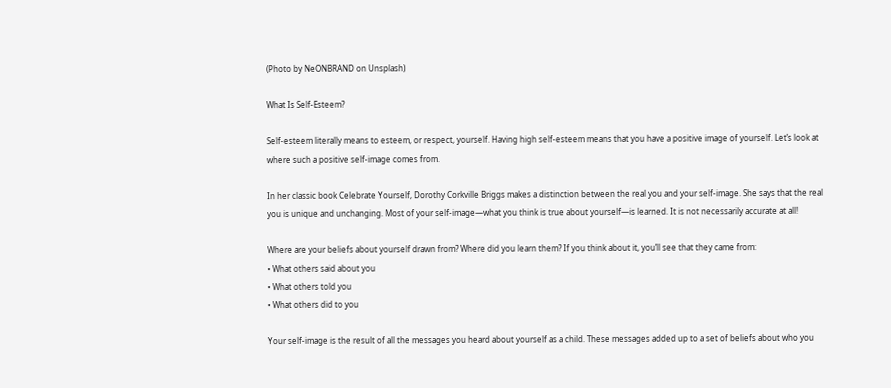(Photo by NeONBRAND on Unsplash)

What Is Self-Esteem?

Self-esteem literally means to esteem, or respect, yourself. Having high self-esteem means that you have a positive image of yourself. Let’s look at where such a positive self-image comes from.

In her classic book Celebrate Yourself, Dorothy Corkville Briggs makes a distinction between the real you and your self-image. She says that the real you is unique and unchanging. Most of your self-image—what you think is true about yourself—is learned. It is not necessarily accurate at all!

Where are your beliefs about yourself drawn from? Where did you learn them? If you think about it, you’ll see that they came from:
• What others said about you
• What others told you
• What others did to you

Your self-image is the result of all the messages you heard about yourself as a child. These messages added up to a set of beliefs about who you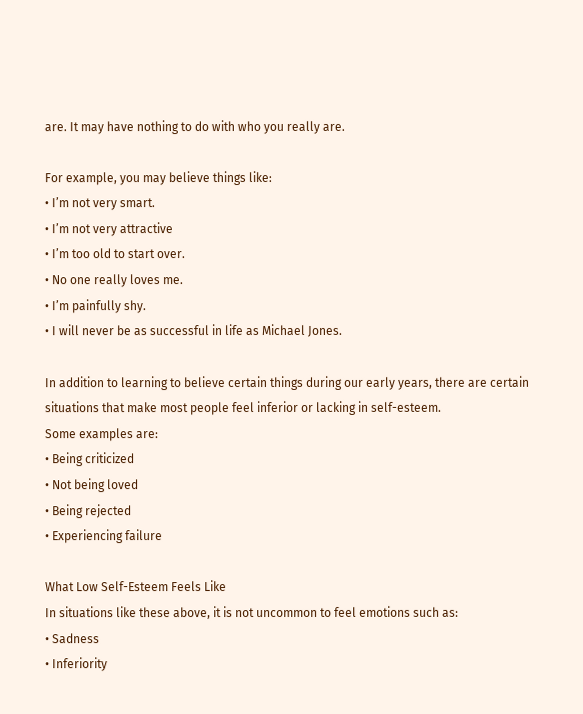are. It may have nothing to do with who you really are.

For example, you may believe things like:
• I’m not very smart.
• I’m not very attractive
• I’m too old to start over.
• No one really loves me.
• I’m painfully shy.
• I will never be as successful in life as Michael Jones.

In addition to learning to believe certain things during our early years, there are certain situations that make most people feel inferior or lacking in self-esteem.
Some examples are:
• Being criticized
• Not being loved
• Being rejected
• Experiencing failure

What Low Self-Esteem Feels Like
In situations like these above, it is not uncommon to feel emotions such as:
• Sadness
• Inferiority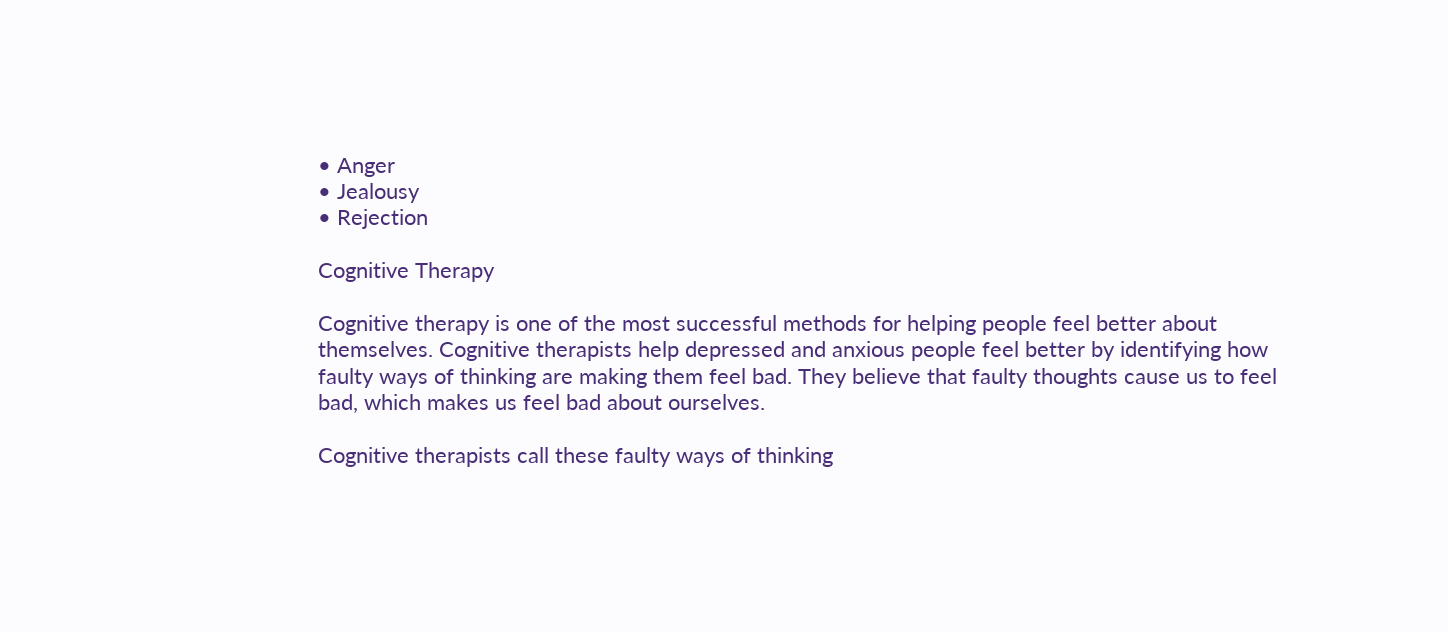• Anger
• Jealousy
• Rejection

Cognitive Therapy

Cognitive therapy is one of the most successful methods for helping people feel better about themselves. Cognitive therapists help depressed and anxious people feel better by identifying how faulty ways of thinking are making them feel bad. They believe that faulty thoughts cause us to feel bad, which makes us feel bad about ourselves.

Cognitive therapists call these faulty ways of thinking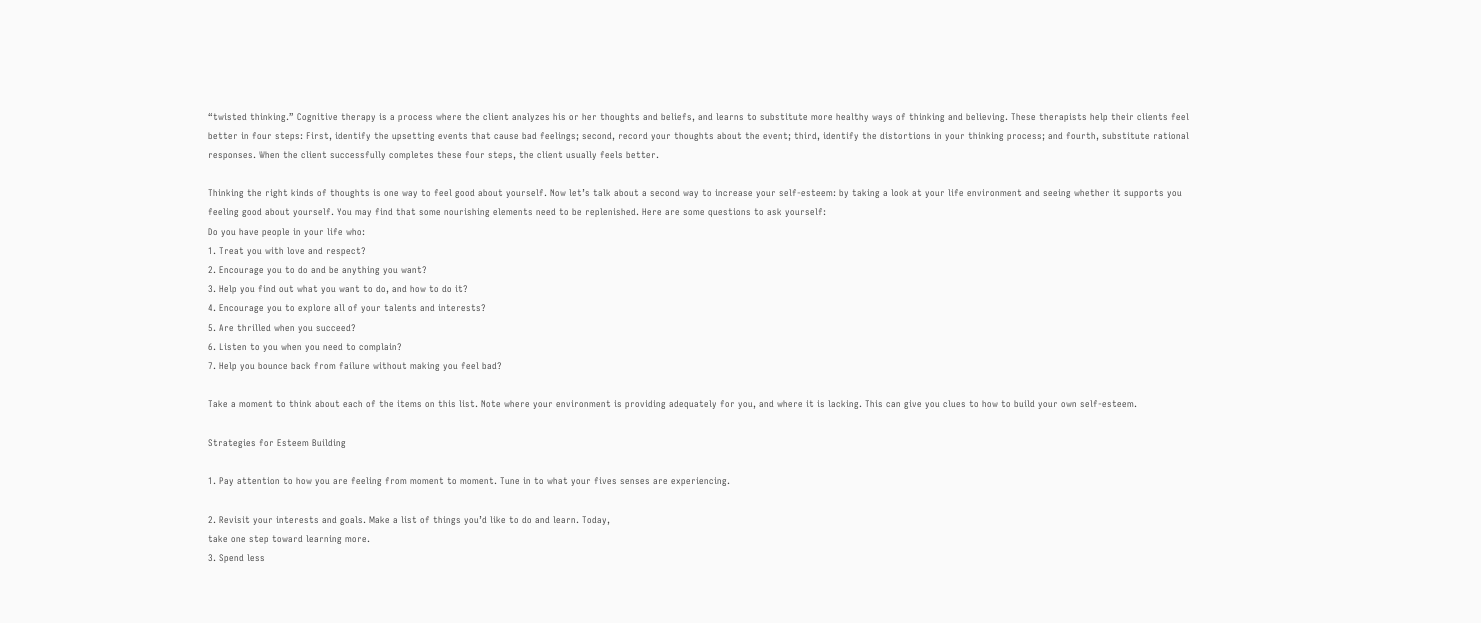“twisted thinking.” Cognitive therapy is a process where the client analyzes his or her thoughts and beliefs, and learns to substitute more healthy ways of thinking and believing. These therapists help their clients feel better in four steps: First, identify the upsetting events that cause bad feelings; second, record your thoughts about the event; third, identify the distortions in your thinking process; and fourth, substitute rational responses. When the client successfully completes these four steps, the client usually feels better.

Thinking the right kinds of thoughts is one way to feel good about yourself. Now let’s talk about a second way to increase your self-esteem: by taking a look at your life environment and seeing whether it supports you feeling good about yourself. You may find that some nourishing elements need to be replenished. Here are some questions to ask yourself:
Do you have people in your life who:
1. Treat you with love and respect?
2. Encourage you to do and be anything you want?
3. Help you find out what you want to do, and how to do it?
4. Encourage you to explore all of your talents and interests?
5. Are thrilled when you succeed?
6. Listen to you when you need to complain?
7. Help you bounce back from failure without making you feel bad?

Take a moment to think about each of the items on this list. Note where your environment is providing adequately for you, and where it is lacking. This can give you clues to how to build your own self-esteem.

Strategies for Esteem Building

1. Pay attention to how you are feeling from moment to moment. Tune in to what your fives senses are experiencing.

2. Revisit your interests and goals. Make a list of things you’d like to do and learn. Today,
take one step toward learning more.
3. Spend less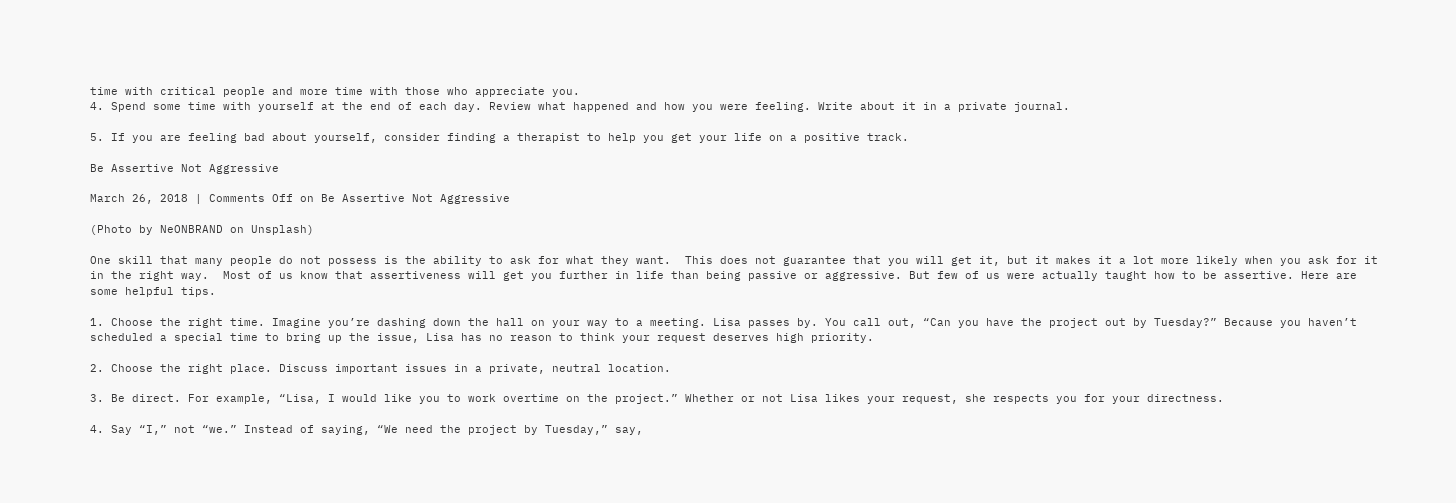time with critical people and more time with those who appreciate you.
4. Spend some time with yourself at the end of each day. Review what happened and how you were feeling. Write about it in a private journal.

5. If you are feeling bad about yourself, consider finding a therapist to help you get your life on a positive track.

Be Assertive Not Aggressive

March 26, 2018 | Comments Off on Be Assertive Not Aggressive

(Photo by NeONBRAND on Unsplash)

One skill that many people do not possess is the ability to ask for what they want.  This does not guarantee that you will get it, but it makes it a lot more likely when you ask for it in the right way.  Most of us know that assertiveness will get you further in life than being passive or aggressive. But few of us were actually taught how to be assertive. Here are some helpful tips.

1. Choose the right time. Imagine you’re dashing down the hall on your way to a meeting. Lisa passes by. You call out, “Can you have the project out by Tuesday?” Because you haven’t scheduled a special time to bring up the issue, Lisa has no reason to think your request deserves high priority.

2. Choose the right place. Discuss important issues in a private, neutral location.

3. Be direct. For example, “Lisa, I would like you to work overtime on the project.” Whether or not Lisa likes your request, she respects you for your directness.

4. Say “I,” not “we.” Instead of saying, “We need the project by Tuesday,” say,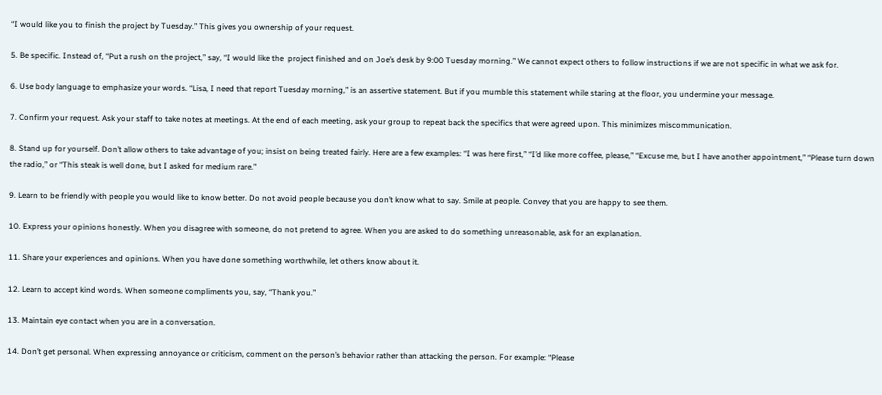“I would like you to finish the project by Tuesday.” This gives you ownership of your request.

5. Be specific. Instead of, “Put a rush on the project,” say, “I would like the  project finished and on Joe’s desk by 9:00 Tuesday morning.” We cannot expect others to follow instructions if we are not specific in what we ask for.

6. Use body language to emphasize your words. “Lisa, I need that report Tuesday morning,” is an assertive statement. But if you mumble this statement while staring at the floor, you undermine your message.

7. Confirm your request. Ask your staff to take notes at meetings. At the end of each meeting, ask your group to repeat back the specifics that were agreed upon. This minimizes miscommunication.

8. Stand up for yourself. Don’t allow others to take advantage of you; insist on being treated fairly. Here are a few examples: “I was here first,” “I’d like more coffee, please,” “Excuse me, but I have another appointment,” “Please turn down the radio,” or “This steak is well done, but I asked for medium rare.”

9. Learn to be friendly with people you would like to know better. Do not avoid people because you don’t know what to say. Smile at people. Convey that you are happy to see them.

10. Express your opinions honestly. When you disagree with someone, do not pretend to agree. When you are asked to do something unreasonable, ask for an explanation.

11. Share your experiences and opinions. When you have done something worthwhile, let others know about it.

12. Learn to accept kind words. When someone compliments you, say, “Thank you.”

13. Maintain eye contact when you are in a conversation.

14. Don’t get personal. When expressing annoyance or criticism, comment on the person’s behavior rather than attacking the person. For example: “Please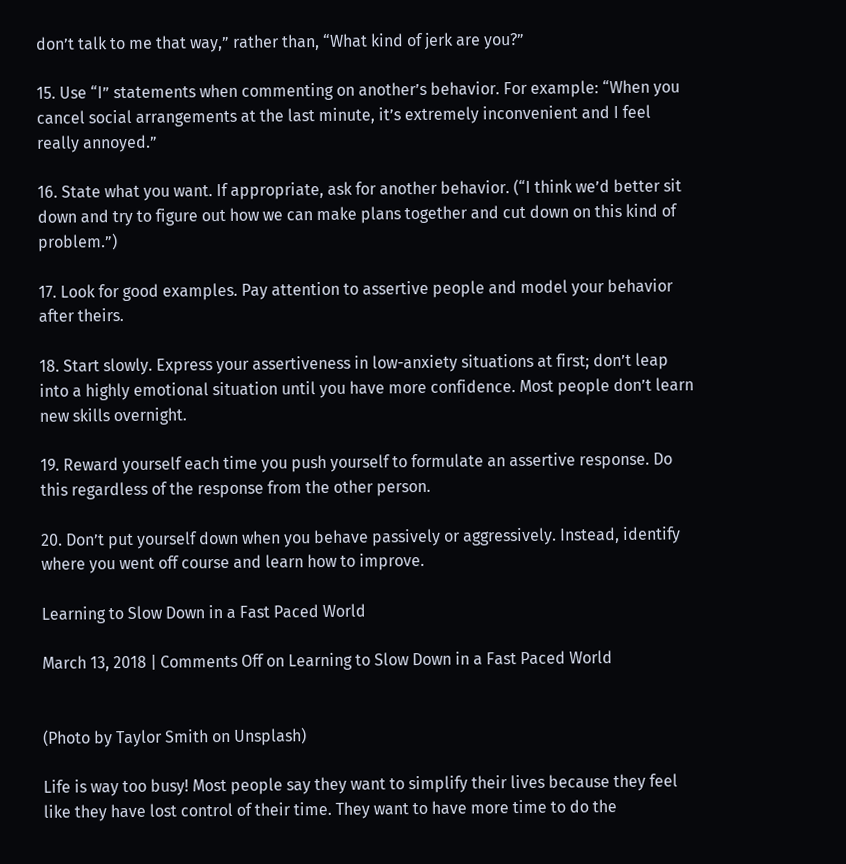don’t talk to me that way,” rather than, “What kind of jerk are you?”

15. Use “I” statements when commenting on another’s behavior. For example: “When you cancel social arrangements at the last minute, it’s extremely inconvenient and I feel really annoyed.”

16. State what you want. If appropriate, ask for another behavior. (“I think we’d better sit down and try to figure out how we can make plans together and cut down on this kind of problem.”)

17. Look for good examples. Pay attention to assertive people and model your behavior after theirs.

18. Start slowly. Express your assertiveness in low-anxiety situations at first; don’t leap into a highly emotional situation until you have more confidence. Most people don’t learn new skills overnight.

19. Reward yourself each time you push yourself to formulate an assertive response. Do this regardless of the response from the other person.

20. Don’t put yourself down when you behave passively or aggressively. Instead, identify where you went off course and learn how to improve.

Learning to Slow Down in a Fast Paced World

March 13, 2018 | Comments Off on Learning to Slow Down in a Fast Paced World


(Photo by Taylor Smith on Unsplash)

Life is way too busy! Most people say they want to simplify their lives because they feel like they have lost control of their time. They want to have more time to do the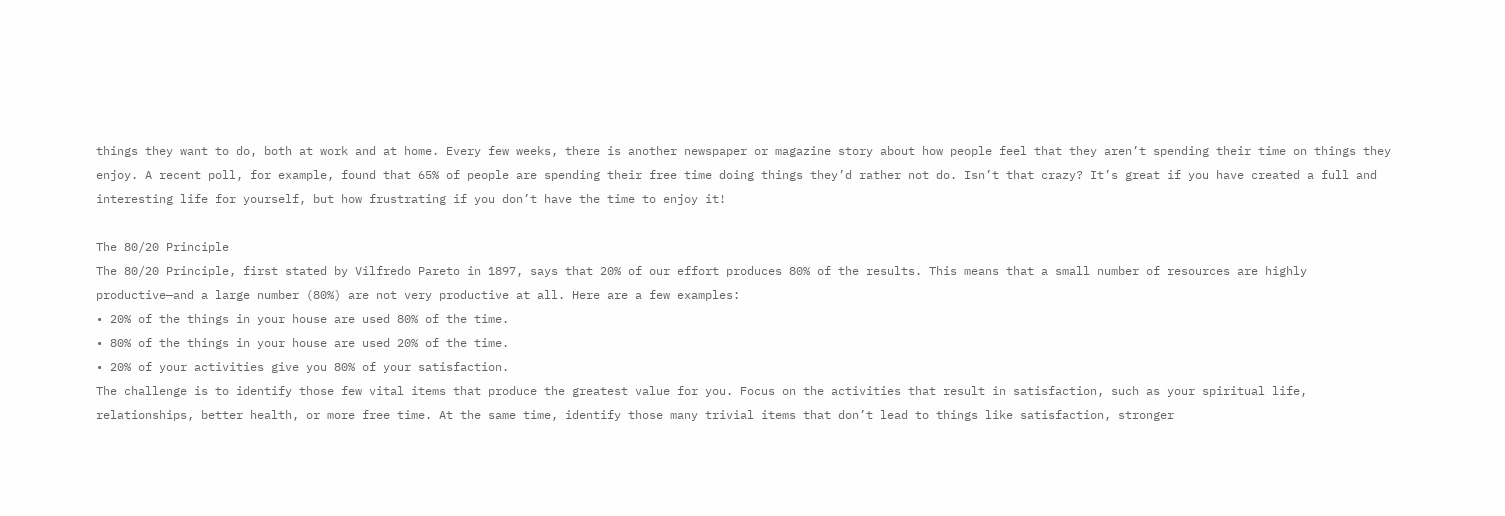things they want to do, both at work and at home. Every few weeks, there is another newspaper or magazine story about how people feel that they aren’t spending their time on things they enjoy. A recent poll, for example, found that 65% of people are spending their free time doing things they’d rather not do. Isn’t that crazy? It’s great if you have created a full and interesting life for yourself, but how frustrating if you don’t have the time to enjoy it!

The 80/20 Principle
The 80/20 Principle, first stated by Vilfredo Pareto in 1897, says that 20% of our effort produces 80% of the results. This means that a small number of resources are highly productive—and a large number (80%) are not very productive at all. Here are a few examples:
• 20% of the things in your house are used 80% of the time.
• 80% of the things in your house are used 20% of the time.
• 20% of your activities give you 80% of your satisfaction.
The challenge is to identify those few vital items that produce the greatest value for you. Focus on the activities that result in satisfaction, such as your spiritual life, relationships, better health, or more free time. At the same time, identify those many trivial items that don’t lead to things like satisfaction, stronger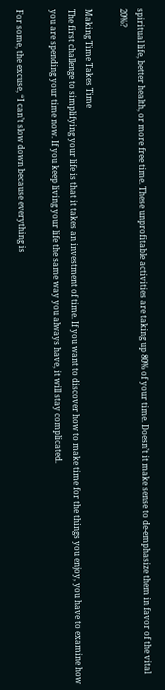spiritual life, better health, or more free time. These unprofitable activities are taking up 80% of your time. Doesn’t it make sense to de-emphasize them in favor of the vital 20%?

Making Time Takes Time
The first challenge to simplifying your life is that it takes an investment of time. If you want to discover how to make time for the things you enjoy, you have to examine how you are spending your time now. If you keep living your life the same way you always have, it will stay complicated.

For some, the excuse, “I can’t slow down because everything is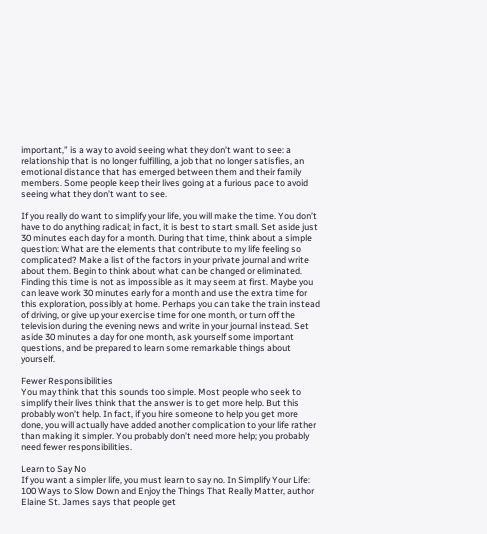important,” is a way to avoid seeing what they don’t want to see: a relationship that is no longer fulfilling, a job that no longer satisfies, an emotional distance that has emerged between them and their family members. Some people keep their lives going at a furious pace to avoid seeing what they don’t want to see.

If you really do want to simplify your life, you will make the time. You don’t have to do anything radical; in fact, it is best to start small. Set aside just 30 minutes each day for a month. During that time, think about a simple question: What are the elements that contribute to my life feeling so complicated? Make a list of the factors in your private journal and write about them. Begin to think about what can be changed or eliminated.
Finding this time is not as impossible as it may seem at first. Maybe you can leave work 30 minutes early for a month and use the extra time for this exploration, possibly at home. Perhaps you can take the train instead of driving, or give up your exercise time for one month, or turn off the television during the evening news and write in your journal instead. Set aside 30 minutes a day for one month, ask yourself some important questions, and be prepared to learn some remarkable things about yourself.

Fewer Responsibilities
You may think that this sounds too simple. Most people who seek to simplify their lives think that the answer is to get more help. But this probably won’t help. In fact, if you hire someone to help you get more done, you will actually have added another complication to your life rather than making it simpler. You probably don’t need more help; you probably need fewer responsibilities.

Learn to Say No
If you want a simpler life, you must learn to say no. In Simplify Your Life: 100 Ways to Slow Down and Enjoy the Things That Really Matter, author Elaine St. James says that people get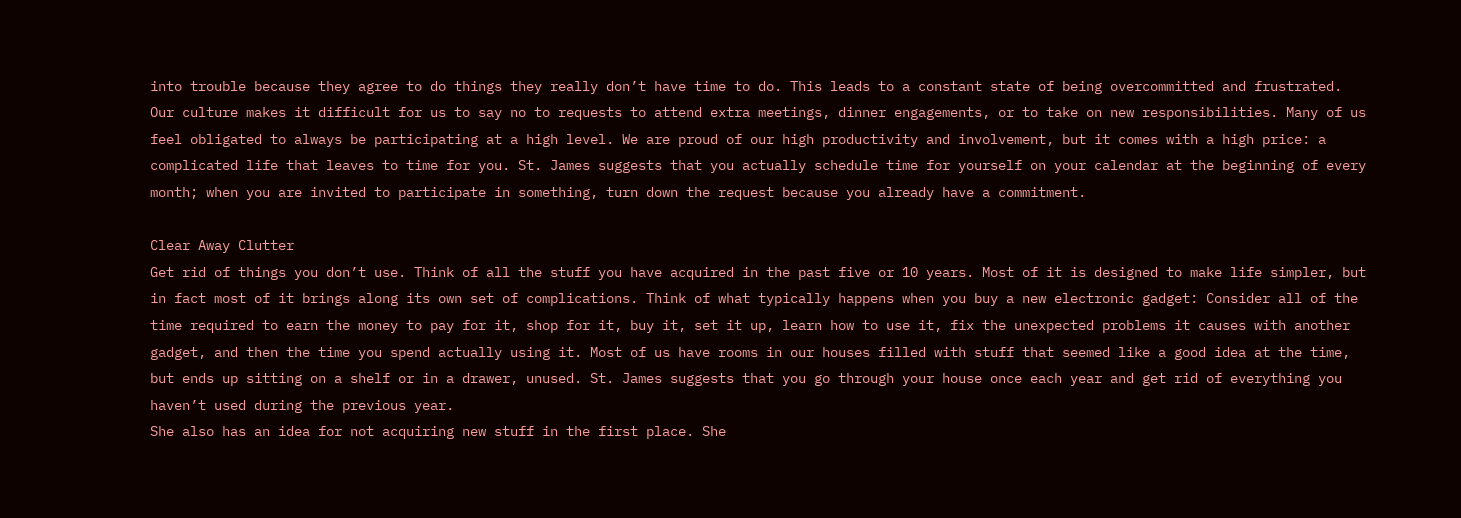into trouble because they agree to do things they really don’t have time to do. This leads to a constant state of being overcommitted and frustrated. Our culture makes it difficult for us to say no to requests to attend extra meetings, dinner engagements, or to take on new responsibilities. Many of us feel obligated to always be participating at a high level. We are proud of our high productivity and involvement, but it comes with a high price: a complicated life that leaves to time for you. St. James suggests that you actually schedule time for yourself on your calendar at the beginning of every month; when you are invited to participate in something, turn down the request because you already have a commitment.

Clear Away Clutter
Get rid of things you don’t use. Think of all the stuff you have acquired in the past five or 10 years. Most of it is designed to make life simpler, but in fact most of it brings along its own set of complications. Think of what typically happens when you buy a new electronic gadget: Consider all of the time required to earn the money to pay for it, shop for it, buy it, set it up, learn how to use it, fix the unexpected problems it causes with another gadget, and then the time you spend actually using it. Most of us have rooms in our houses filled with stuff that seemed like a good idea at the time, but ends up sitting on a shelf or in a drawer, unused. St. James suggests that you go through your house once each year and get rid of everything you haven’t used during the previous year.
She also has an idea for not acquiring new stuff in the first place. She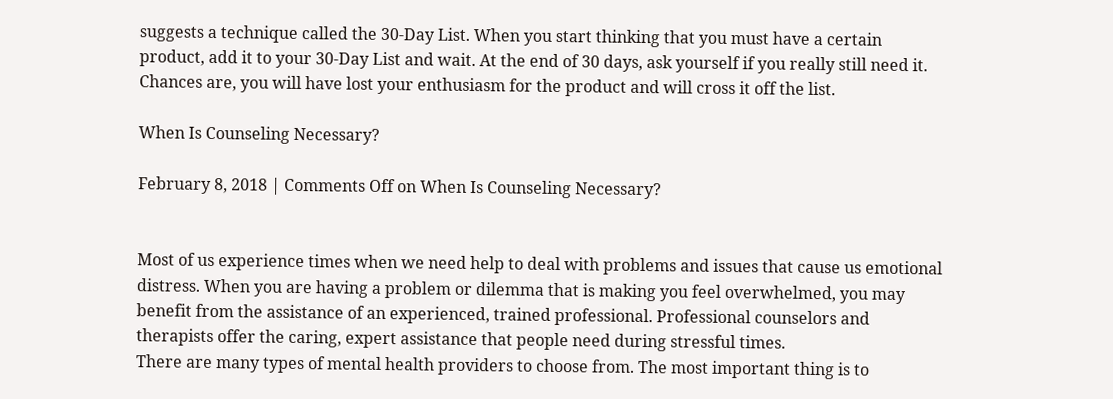suggests a technique called the 30-Day List. When you start thinking that you must have a certain product, add it to your 30-Day List and wait. At the end of 30 days, ask yourself if you really still need it. Chances are, you will have lost your enthusiasm for the product and will cross it off the list.

When Is Counseling Necessary?

February 8, 2018 | Comments Off on When Is Counseling Necessary?


Most of us experience times when we need help to deal with problems and issues that cause us emotional distress. When you are having a problem or dilemma that is making you feel overwhelmed, you may benefit from the assistance of an experienced, trained professional. Professional counselors and therapists offer the caring, expert assistance that people need during stressful times.
There are many types of mental health providers to choose from. The most important thing is to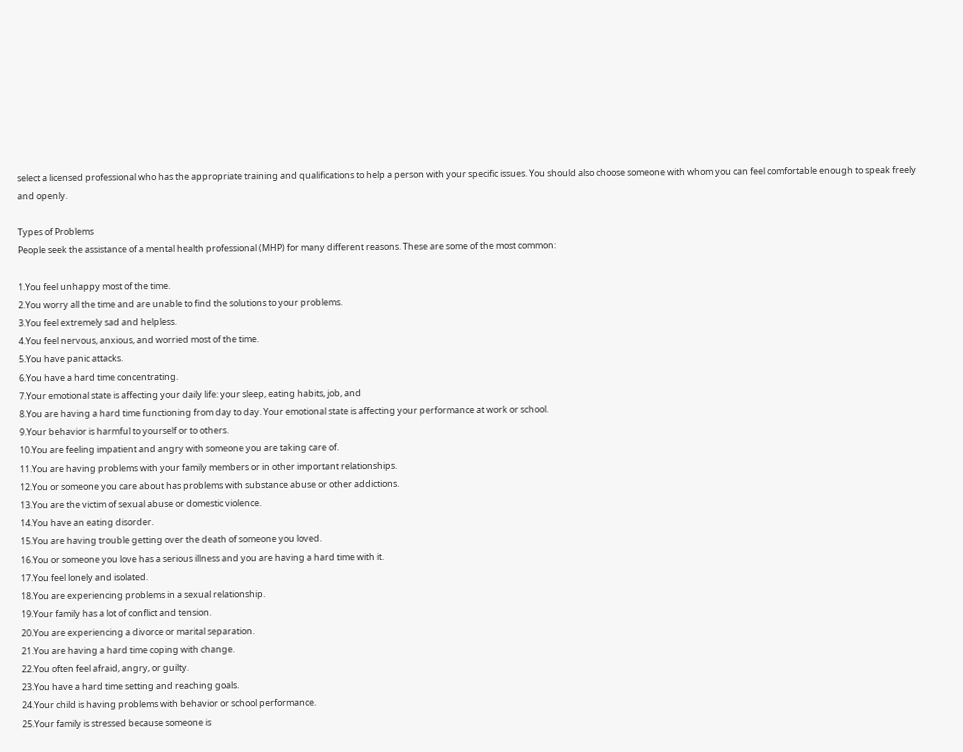select a licensed professional who has the appropriate training and qualifications to help a person with your specific issues. You should also choose someone with whom you can feel comfortable enough to speak freely and openly.

Types of Problems
People seek the assistance of a mental health professional (MHP) for many different reasons. These are some of the most common:

1.You feel unhappy most of the time.
2.You worry all the time and are unable to find the solutions to your problems.
3.You feel extremely sad and helpless.
4.You feel nervous, anxious, and worried most of the time.
5.You have panic attacks.
6.You have a hard time concentrating.
7.Your emotional state is affecting your daily life: your sleep, eating habits, job, and
8.You are having a hard time functioning from day to day. Your emotional state is affecting your performance at work or school.
9.Your behavior is harmful to yourself or to others.
10.You are feeling impatient and angry with someone you are taking care of.
11.You are having problems with your family members or in other important relationships.
12.You or someone you care about has problems with substance abuse or other addictions.
13.You are the victim of sexual abuse or domestic violence.
14.You have an eating disorder.
15.You are having trouble getting over the death of someone you loved.
16.You or someone you love has a serious illness and you are having a hard time with it.
17.You feel lonely and isolated.
18.You are experiencing problems in a sexual relationship.
19.Your family has a lot of conflict and tension.
20.You are experiencing a divorce or marital separation.
21.You are having a hard time coping with change.
22.You often feel afraid, angry, or guilty.
23.You have a hard time setting and reaching goals.
24.Your child is having problems with behavior or school performance.
25.Your family is stressed because someone is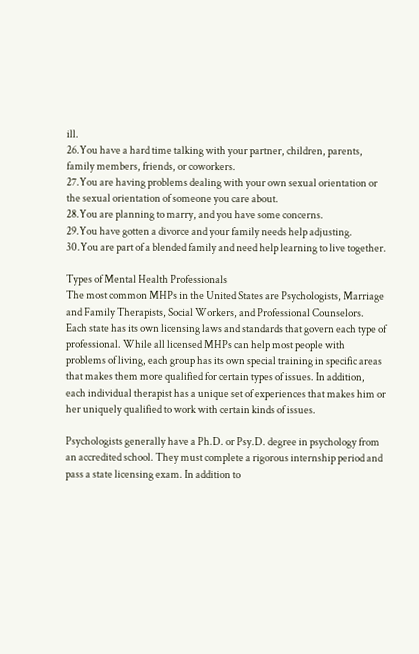ill.
26.You have a hard time talking with your partner, children, parents, family members, friends, or coworkers.
27.You are having problems dealing with your own sexual orientation or the sexual orientation of someone you care about.
28.You are planning to marry, and you have some concerns.
29.You have gotten a divorce and your family needs help adjusting.
30.You are part of a blended family and need help learning to live together.

Types of Mental Health Professionals
The most common MHPs in the United States are Psychologists, Marriage and Family Therapists, Social Workers, and Professional Counselors. Each state has its own licensing laws and standards that govern each type of professional. While all licensed MHPs can help most people with problems of living, each group has its own special training in specific areas that makes them more qualified for certain types of issues. In addition, each individual therapist has a unique set of experiences that makes him or her uniquely qualified to work with certain kinds of issues.

Psychologists generally have a Ph.D. or Psy.D. degree in psychology from an accredited school. They must complete a rigorous internship period and pass a state licensing exam. In addition to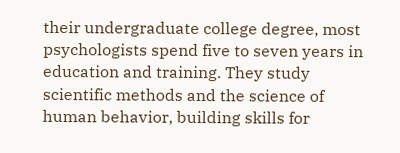their undergraduate college degree, most psychologists spend five to seven years in education and training. They study scientific methods and the science of human behavior, building skills for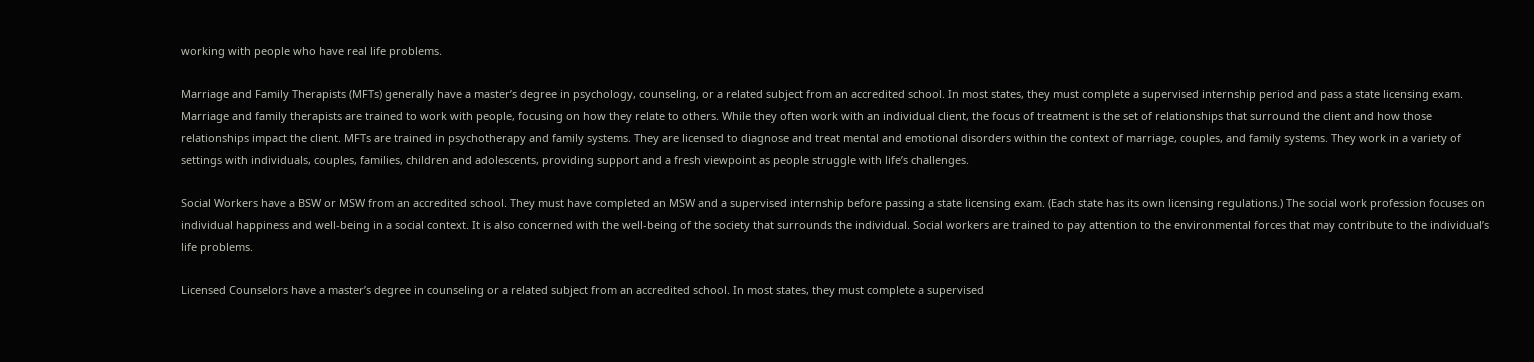working with people who have real life problems.

Marriage and Family Therapists (MFTs) generally have a master’s degree in psychology, counseling, or a related subject from an accredited school. In most states, they must complete a supervised internship period and pass a state licensing exam. Marriage and family therapists are trained to work with people, focusing on how they relate to others. While they often work with an individual client, the focus of treatment is the set of relationships that surround the client and how those relationships impact the client. MFTs are trained in psychotherapy and family systems. They are licensed to diagnose and treat mental and emotional disorders within the context of marriage, couples, and family systems. They work in a variety of settings with individuals, couples, families, children and adolescents, providing support and a fresh viewpoint as people struggle with life’s challenges.

Social Workers have a BSW or MSW from an accredited school. They must have completed an MSW and a supervised internship before passing a state licensing exam. (Each state has its own licensing regulations.) The social work profession focuses on individual happiness and well-being in a social context. It is also concerned with the well-being of the society that surrounds the individual. Social workers are trained to pay attention to the environmental forces that may contribute to the individual’s life problems.

Licensed Counselors have a master’s degree in counseling or a related subject from an accredited school. In most states, they must complete a supervised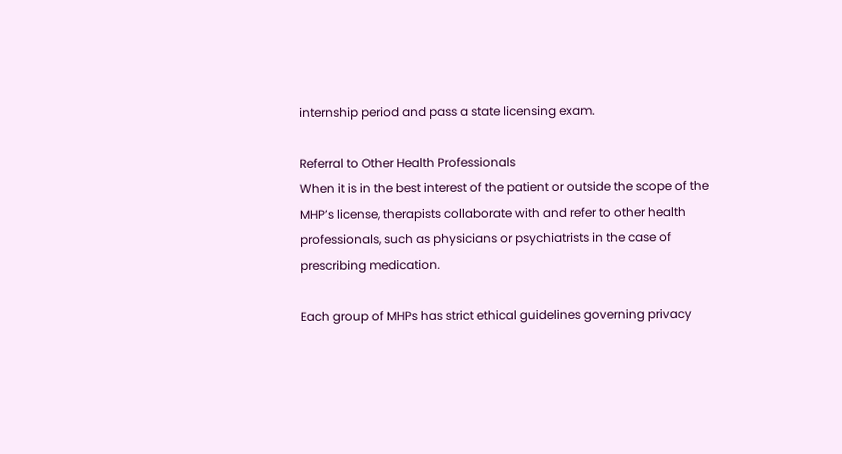internship period and pass a state licensing exam.

Referral to Other Health Professionals
When it is in the best interest of the patient or outside the scope of the MHP’s license, therapists collaborate with and refer to other health professionals, such as physicians or psychiatrists in the case of prescribing medication.

Each group of MHPs has strict ethical guidelines governing privacy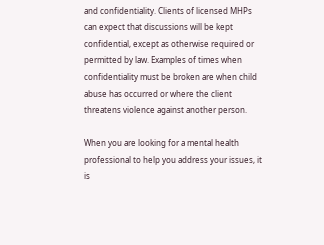and confidentiality. Clients of licensed MHPs can expect that discussions will be kept confidential, except as otherwise required or permitted by law. Examples of times when confidentiality must be broken are when child abuse has occurred or where the client threatens violence against another person.

When you are looking for a mental health professional to help you address your issues, it is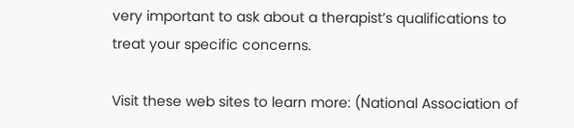very important to ask about a therapist’s qualifications to treat your specific concerns.

Visit these web sites to learn more: (National Association of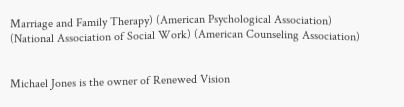Marriage and Family Therapy) (American Psychological Association) (National Association of Social Work) (American Counseling Association)


Michael Jones is the owner of Renewed Vision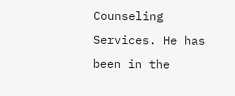Counseling Services. He has been in the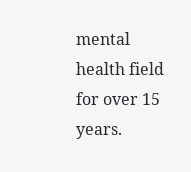mental health field for over 15 years.